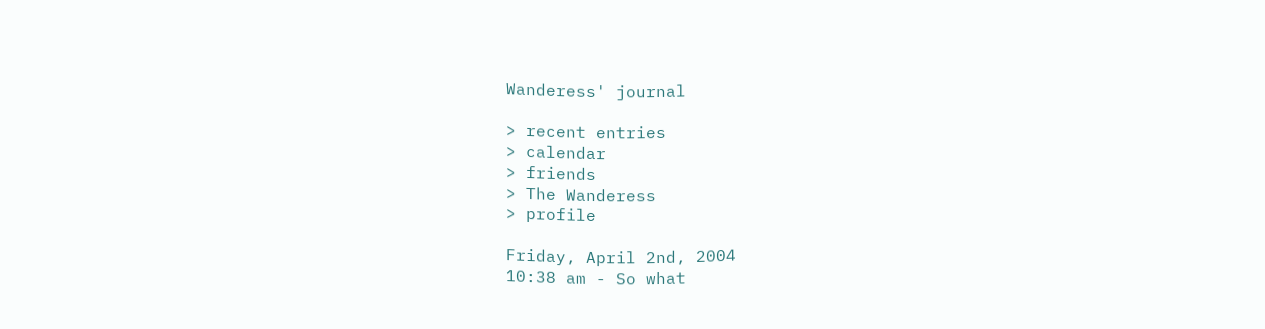Wanderess' journal

> recent entries
> calendar
> friends
> The Wanderess
> profile

Friday, April 2nd, 2004
10:38 am - So what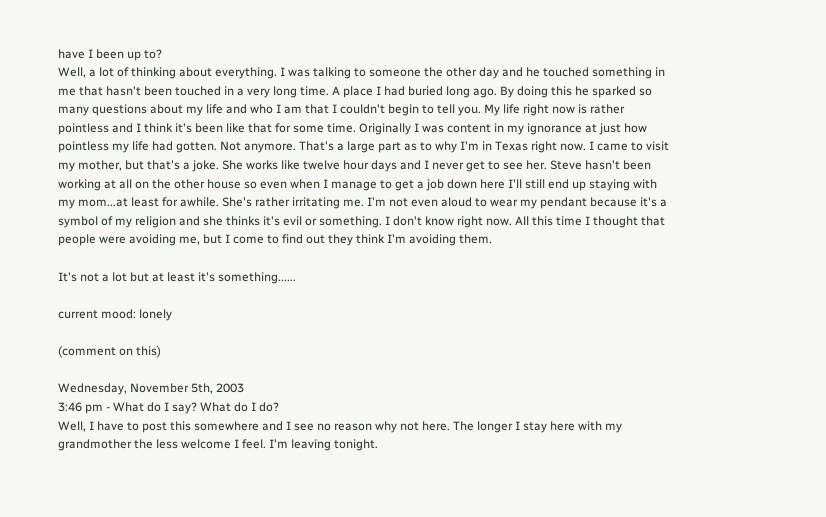have I been up to?
Well, a lot of thinking about everything. I was talking to someone the other day and he touched something in me that hasn't been touched in a very long time. A place I had buried long ago. By doing this he sparked so many questions about my life and who I am that I couldn't begin to tell you. My life right now is rather pointless and I think it's been like that for some time. Originally I was content in my ignorance at just how pointless my life had gotten. Not anymore. That's a large part as to why I'm in Texas right now. I came to visit my mother, but that's a joke. She works like twelve hour days and I never get to see her. Steve hasn't been working at all on the other house so even when I manage to get a job down here I'll still end up staying with my mom...at least for awhile. She's rather irritating me. I'm not even aloud to wear my pendant because it's a symbol of my religion and she thinks it's evil or something. I don't know right now. All this time I thought that people were avoiding me, but I come to find out they think I'm avoiding them.

It's not a lot but at least it's something......

current mood: lonely

(comment on this)

Wednesday, November 5th, 2003
3:46 pm - What do I say? What do I do?
Well, I have to post this somewhere and I see no reason why not here. The longer I stay here with my grandmother the less welcome I feel. I'm leaving tonight.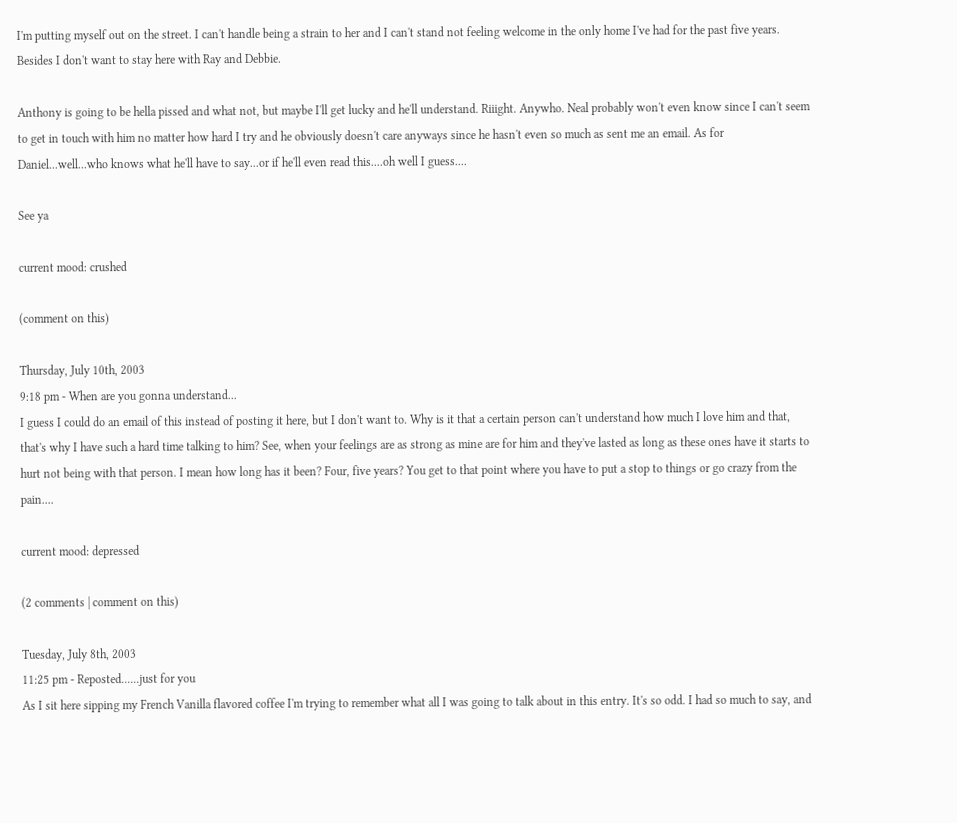I'm putting myself out on the street. I can't handle being a strain to her and I can't stand not feeling welcome in the only home I've had for the past five years. Besides I don't want to stay here with Ray and Debbie.

Anthony is going to be hella pissed and what not, but maybe I'll get lucky and he'll understand. Riiight. Anywho. Neal probably won't even know since I can't seem to get in touch with him no matter how hard I try and he obviously doesn't care anyways since he hasn't even so much as sent me an email. As for Daniel...well...who knows what he'll have to say...or if he'll even read this....oh well I guess....

See ya

current mood: crushed

(comment on this)

Thursday, July 10th, 2003
9:18 pm - When are you gonna understand...
I guess I could do an email of this instead of posting it here, but I don't want to. Why is it that a certain person can't understand how much I love him and that, that's why I have such a hard time talking to him? See, when your feelings are as strong as mine are for him and they've lasted as long as these ones have it starts to hurt not being with that person. I mean how long has it been? Four, five years? You get to that point where you have to put a stop to things or go crazy from the pain....

current mood: depressed

(2 comments | comment on this)

Tuesday, July 8th, 2003
11:25 pm - Reposted......just for you
As I sit here sipping my French Vanilla flavored coffee I'm trying to remember what all I was going to talk about in this entry. It's so odd. I had so much to say, and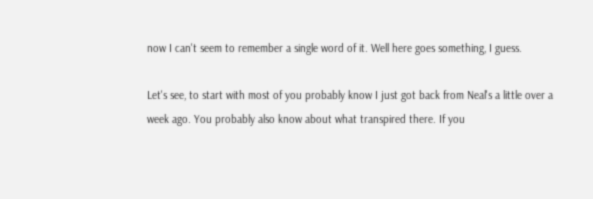now I can't seem to remember a single word of it. Well here goes something, I guess.

Let's see, to start with most of you probably know I just got back from Neal's a little over a week ago. You probably also know about what transpired there. If you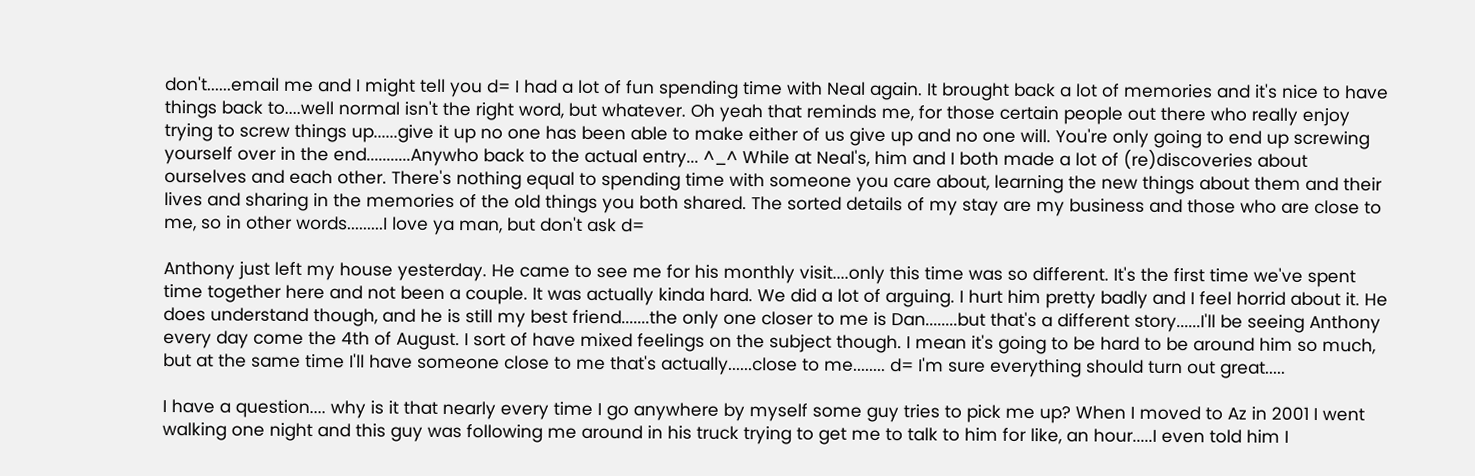don't......email me and I might tell you d= I had a lot of fun spending time with Neal again. It brought back a lot of memories and it's nice to have things back to....well normal isn't the right word, but whatever. Oh yeah that reminds me, for those certain people out there who really enjoy trying to screw things up......give it up no one has been able to make either of us give up and no one will. You're only going to end up screwing yourself over in the end...........Anywho back to the actual entry... ^_^ While at Neal's, him and I both made a lot of (re)discoveries about ourselves and each other. There's nothing equal to spending time with someone you care about, learning the new things about them and their lives and sharing in the memories of the old things you both shared. The sorted details of my stay are my business and those who are close to me, so in other words.........I love ya man, but don't ask d=

Anthony just left my house yesterday. He came to see me for his monthly visit....only this time was so different. It's the first time we've spent time together here and not been a couple. It was actually kinda hard. We did a lot of arguing. I hurt him pretty badly and I feel horrid about it. He does understand though, and he is still my best friend.......the only one closer to me is Dan........but that's a different story......I'll be seeing Anthony every day come the 4th of August. I sort of have mixed feelings on the subject though. I mean it's going to be hard to be around him so much, but at the same time I'll have someone close to me that's actually......close to me........ d= I'm sure everything should turn out great.....

I have a question.... why is it that nearly every time I go anywhere by myself some guy tries to pick me up? When I moved to Az in 2001 I went walking one night and this guy was following me around in his truck trying to get me to talk to him for like, an hour.....I even told him I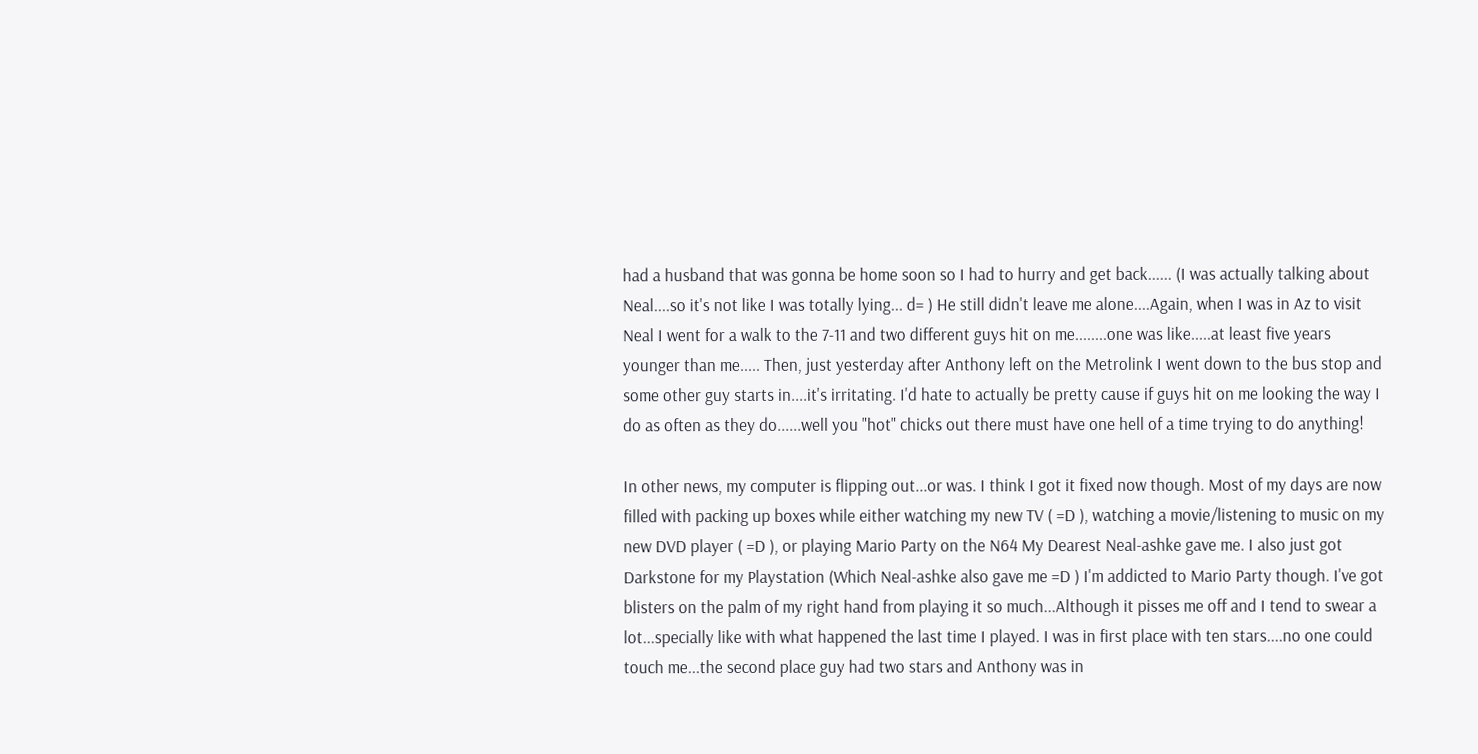had a husband that was gonna be home soon so I had to hurry and get back...... (I was actually talking about Neal....so it's not like I was totally lying... d= ) He still didn't leave me alone....Again, when I was in Az to visit Neal I went for a walk to the 7-11 and two different guys hit on me........one was like.....at least five years younger than me..... Then, just yesterday after Anthony left on the Metrolink I went down to the bus stop and some other guy starts in....it's irritating. I'd hate to actually be pretty cause if guys hit on me looking the way I do as often as they do......well you "hot" chicks out there must have one hell of a time trying to do anything!

In other news, my computer is flipping out...or was. I think I got it fixed now though. Most of my days are now filled with packing up boxes while either watching my new TV ( =D ), watching a movie/listening to music on my new DVD player ( =D ), or playing Mario Party on the N64 My Dearest Neal-ashke gave me. I also just got Darkstone for my Playstation (Which Neal-ashke also gave me =D ) I'm addicted to Mario Party though. I've got blisters on the palm of my right hand from playing it so much...Although it pisses me off and I tend to swear a lot...specially like with what happened the last time I played. I was in first place with ten stars....no one could touch me...the second place guy had two stars and Anthony was in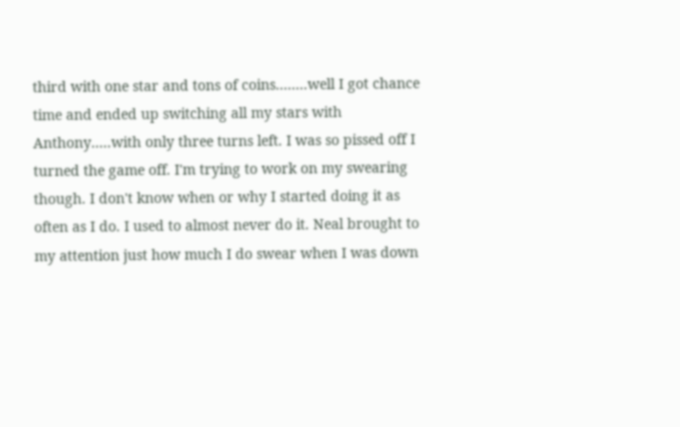third with one star and tons of coins........well I got chance time and ended up switching all my stars with Anthony.....with only three turns left. I was so pissed off I turned the game off. I'm trying to work on my swearing though. I don't know when or why I started doing it as often as I do. I used to almost never do it. Neal brought to my attention just how much I do swear when I was down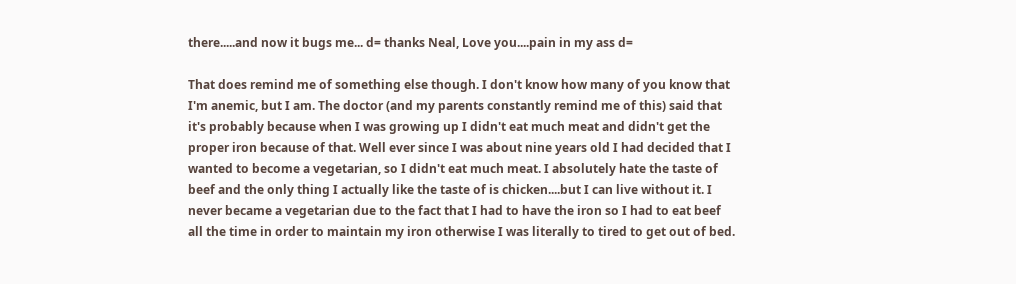there.....and now it bugs me... d= thanks Neal, Love you....pain in my ass d=

That does remind me of something else though. I don't know how many of you know that I'm anemic, but I am. The doctor (and my parents constantly remind me of this) said that it's probably because when I was growing up I didn't eat much meat and didn't get the proper iron because of that. Well ever since I was about nine years old I had decided that I wanted to become a vegetarian, so I didn't eat much meat. I absolutely hate the taste of beef and the only thing I actually like the taste of is chicken....but I can live without it. I never became a vegetarian due to the fact that I had to have the iron so I had to eat beef all the time in order to maintain my iron otherwise I was literally to tired to get out of bed.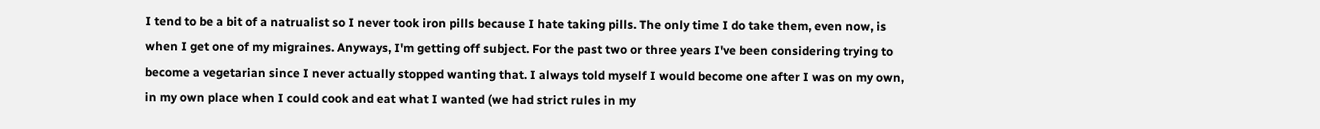I tend to be a bit of a natrualist so I never took iron pills because I hate taking pills. The only time I do take them, even now, is when I get one of my migraines. Anyways, I'm getting off subject. For the past two or three years I've been considering trying to become a vegetarian since I never actually stopped wanting that. I always told myself I would become one after I was on my own, in my own place when I could cook and eat what I wanted (we had strict rules in my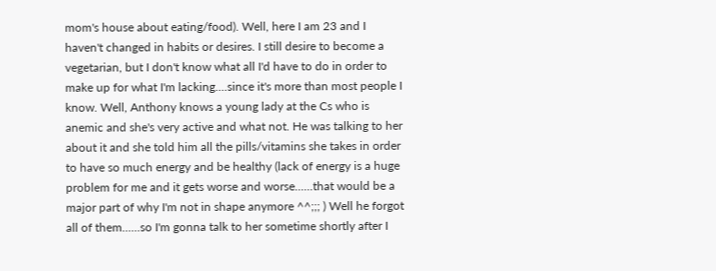mom's house about eating/food). Well, here I am 23 and I haven't changed in habits or desires. I still desire to become a vegetarian, but I don't know what all I'd have to do in order to make up for what I'm lacking....since it's more than most people I know. Well, Anthony knows a young lady at the Cs who is anemic and she's very active and what not. He was talking to her about it and she told him all the pills/vitamins she takes in order to have so much energy and be healthy (lack of energy is a huge problem for me and it gets worse and worse......that would be a major part of why I'm not in shape anymore ^^;;; ) Well he forgot all of them......so I'm gonna talk to her sometime shortly after I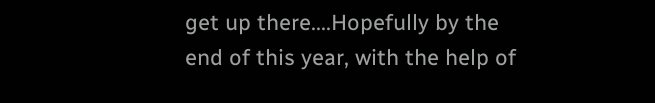get up there....Hopefully by the end of this year, with the help of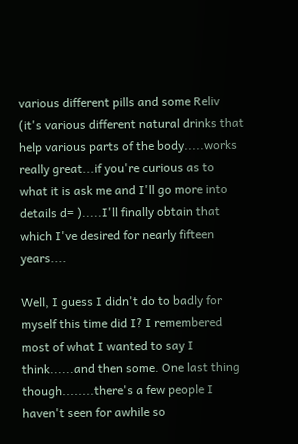various different pills and some Reliv (it's various different natural drinks that help various parts of the body.....works really great...if you're curious as to what it is ask me and I'll go more into details d= ).....I'll finally obtain that which I've desired for nearly fifteen years....

Well, I guess I didn't do to badly for myself this time did I? I remembered most of what I wanted to say I think......and then some. One last thing though........there's a few people I haven't seen for awhile so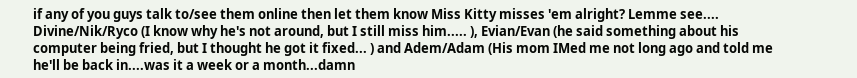if any of you guys talk to/see them online then let them know Miss Kitty misses 'em alright? Lemme see.... Divine/Nik/Ryco (I know why he's not around, but I still miss him..... ), Evian/Evan (he said something about his computer being fried, but I thought he got it fixed... ) and Adem/Adam (His mom IMed me not long ago and told me he'll be back in....was it a week or a month...damn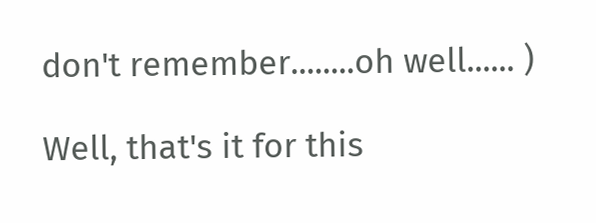don't remember........oh well...... )

Well, that's it for this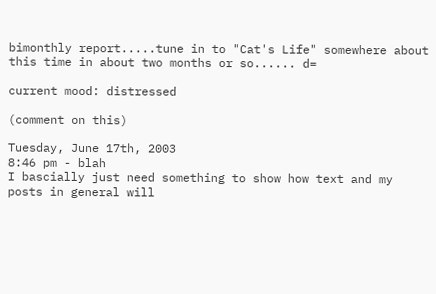bimonthly report.....tune in to "Cat's Life" somewhere about this time in about two months or so...... d=

current mood: distressed

(comment on this)

Tuesday, June 17th, 2003
8:46 pm - blah
I bascially just need something to show how text and my posts in general will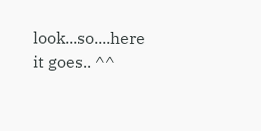look...so....here it goes.. ^^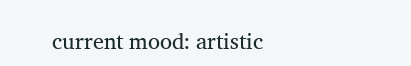current mood: artistic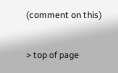(comment on this)

> top of page